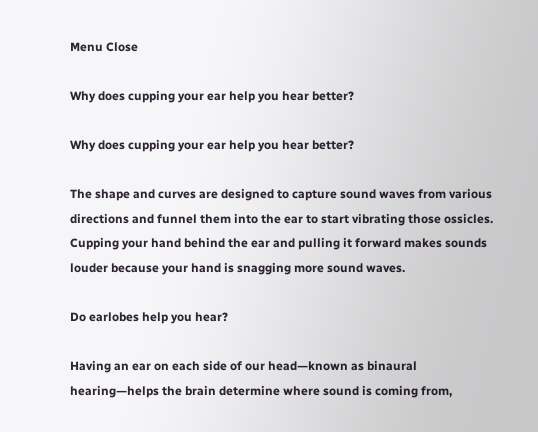Menu Close

Why does cupping your ear help you hear better?

Why does cupping your ear help you hear better?

The shape and curves are designed to capture sound waves from various directions and funnel them into the ear to start vibrating those ossicles. Cupping your hand behind the ear and pulling it forward makes sounds louder because your hand is snagging more sound waves.

Do earlobes help you hear?

Having an ear on each side of our head—known as binaural hearing—helps the brain determine where sound is coming from,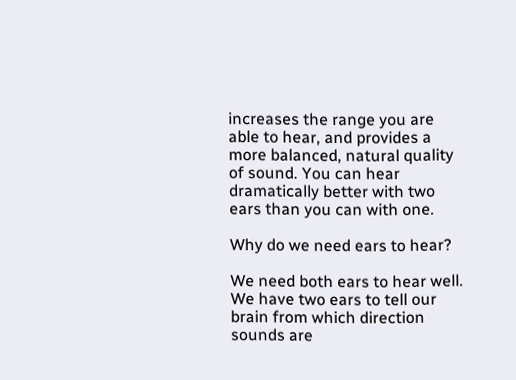increases the range you are able to hear, and provides a more balanced, natural quality of sound. You can hear dramatically better with two ears than you can with one.

Why do we need ears to hear?

We need both ears to hear well. We have two ears to tell our brain from which direction sounds are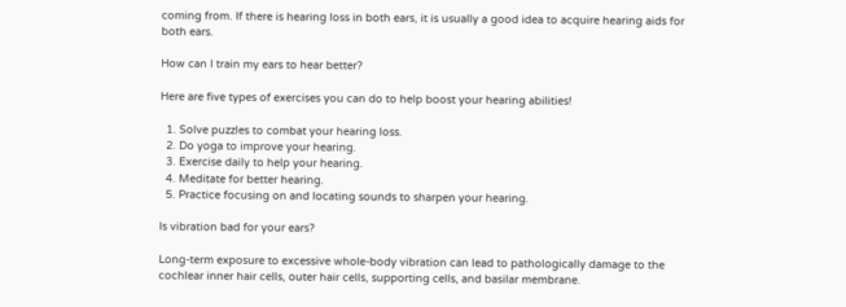coming from. If there is hearing loss in both ears, it is usually a good idea to acquire hearing aids for both ears.

How can I train my ears to hear better?

Here are five types of exercises you can do to help boost your hearing abilities!

  1. Solve puzzles to combat your hearing loss.
  2. Do yoga to improve your hearing.
  3. Exercise daily to help your hearing.
  4. Meditate for better hearing.
  5. Practice focusing on and locating sounds to sharpen your hearing.

Is vibration bad for your ears?

Long-term exposure to excessive whole-body vibration can lead to pathologically damage to the cochlear inner hair cells, outer hair cells, supporting cells, and basilar membrane.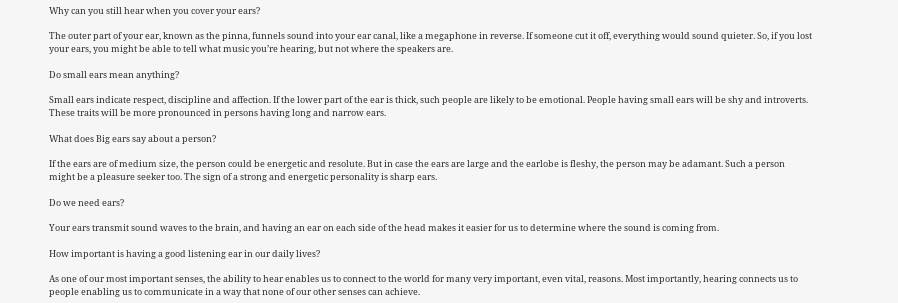Why can you still hear when you cover your ears?

The outer part of your ear, known as the pinna, funnels sound into your ear canal, like a megaphone in reverse. If someone cut it off, everything would sound quieter. So, if you lost your ears, you might be able to tell what music you’re hearing, but not where the speakers are.

Do small ears mean anything?

Small ears indicate respect, discipline and affection. If the lower part of the ear is thick, such people are likely to be emotional. People having small ears will be shy and introverts. These traits will be more pronounced in persons having long and narrow ears.

What does Big ears say about a person?

If the ears are of medium size, the person could be energetic and resolute. But in case the ears are large and the earlobe is fleshy, the person may be adamant. Such a person might be a pleasure seeker too. The sign of a strong and energetic personality is sharp ears.

Do we need ears?

Your ears transmit sound waves to the brain, and having an ear on each side of the head makes it easier for us to determine where the sound is coming from.

How important is having a good listening ear in our daily lives?

As one of our most important senses, the ability to hear enables us to connect to the world for many very important, even vital, reasons. Most importantly, hearing connects us to people enabling us to communicate in a way that none of our other senses can achieve.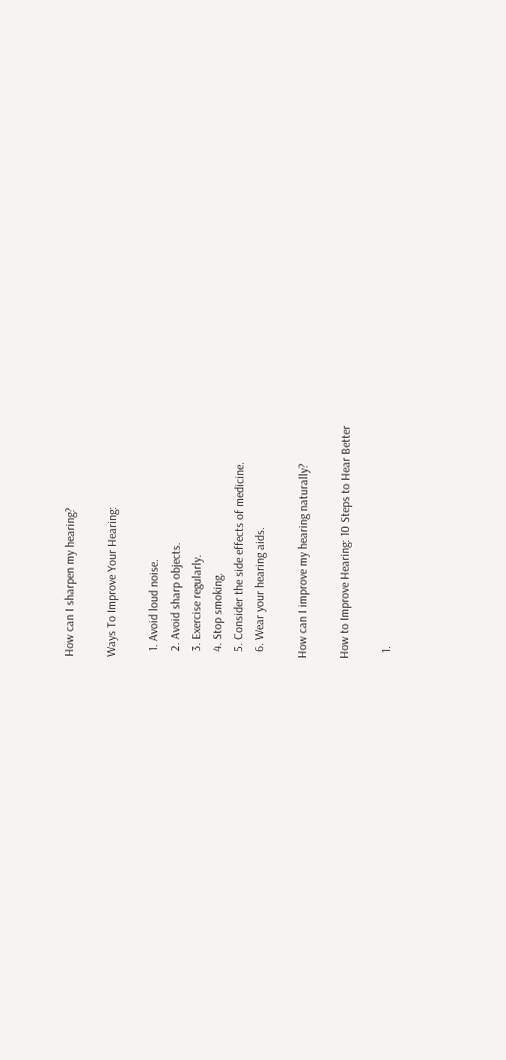How can I sharpen my hearing?

Ways To Improve Your Hearing:

  1. Avoid loud noise.
  2. Avoid sharp objects.
  3. Exercise regularly.
  4. Stop smoking.
  5. Consider the side effects of medicine.
  6. Wear your hearing aids.

How can I improve my hearing naturally?

How to Improve Hearing: 10 Steps to Hear Better

  1.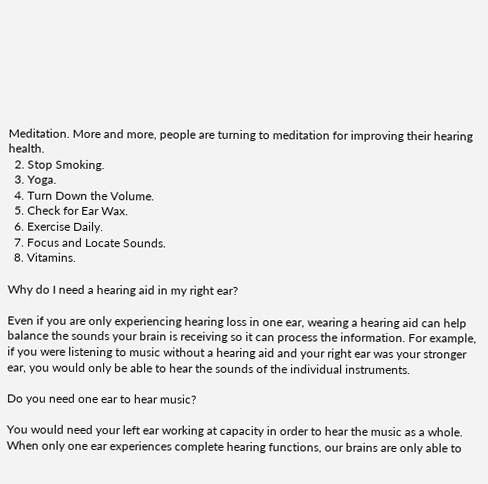Meditation. More and more, people are turning to meditation for improving their hearing health.
  2. Stop Smoking.
  3. Yoga.
  4. Turn Down the Volume.
  5. Check for Ear Wax.
  6. Exercise Daily.
  7. Focus and Locate Sounds.
  8. Vitamins.

Why do I need a hearing aid in my right ear?

Even if you are only experiencing hearing loss in one ear, wearing a hearing aid can help balance the sounds your brain is receiving so it can process the information. For example, if you were listening to music without a hearing aid and your right ear was your stronger ear, you would only be able to hear the sounds of the individual instruments.

Do you need one ear to hear music?

You would need your left ear working at capacity in order to hear the music as a whole. When only one ear experiences complete hearing functions, our brains are only able to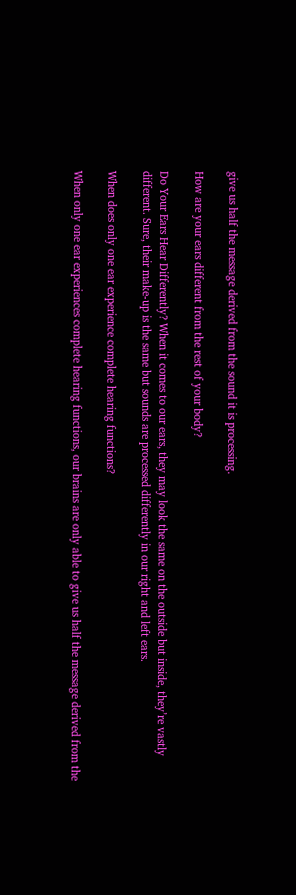give us half the message derived from the sound it is processing.

How are your ears different from the rest of your body?

Do Your Ears Hear Differently? When it comes to our ears, they may look the same on the outside but inside, they’re vastly different. Sure, their make-up is the same but sounds are processed differently in our right and left ears.

When does only one ear experience complete hearing functions?

When only one ear experiences complete hearing functions, our brains are only able to give us half the message derived from the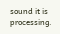sound it is processing.